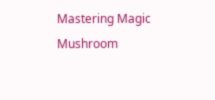Mastering Magic Mushroom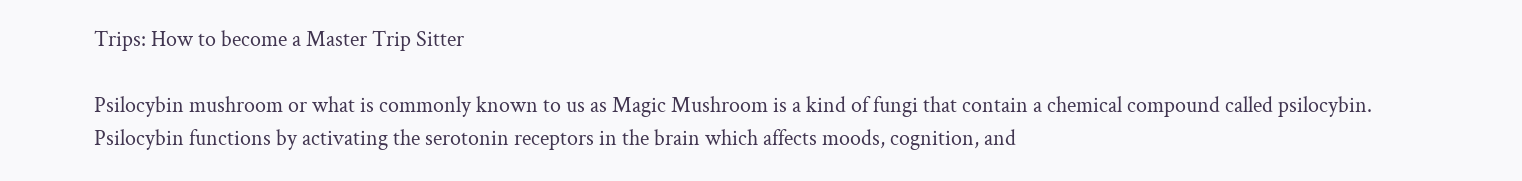Trips: How to become a Master Trip Sitter

Psilocybin mushroom or what is commonly known to us as Magic Mushroom is a kind of fungi that contain a chemical compound called psilocybin. Psilocybin functions by activating the serotonin receptors in the brain which affects moods, cognition, and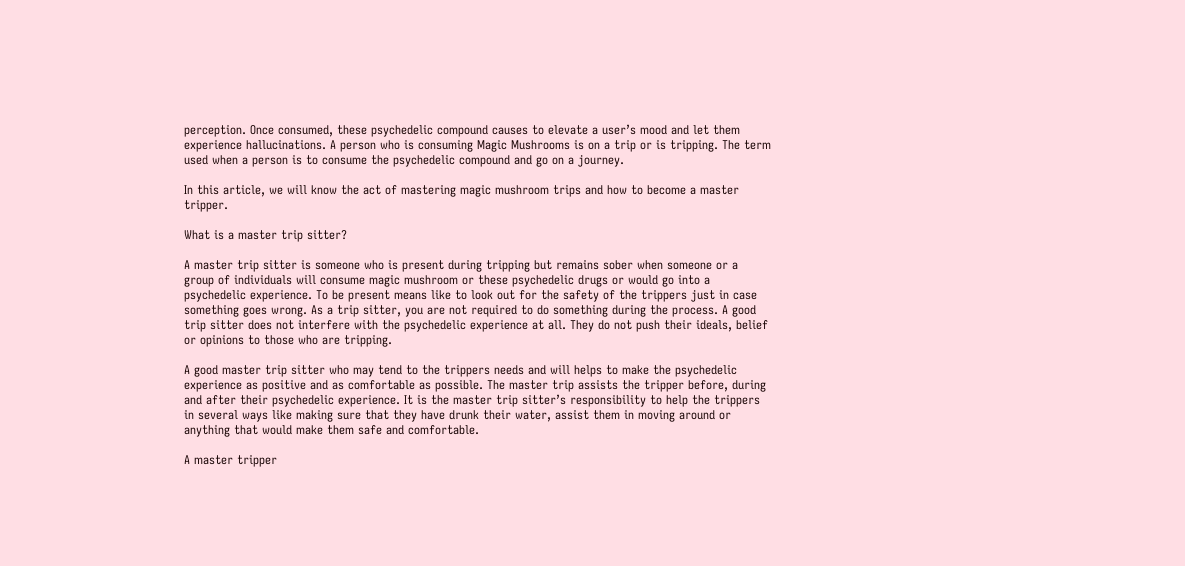perception. Once consumed, these psychedelic compound causes to elevate a user’s mood and let them experience hallucinations. A person who is consuming Magic Mushrooms is on a trip or is tripping. The term used when a person is to consume the psychedelic compound and go on a journey.

In this article, we will know the act of mastering magic mushroom trips and how to become a master tripper.

What is a master trip sitter?

A master trip sitter is someone who is present during tripping but remains sober when someone or a group of individuals will consume magic mushroom or these psychedelic drugs or would go into a psychedelic experience. To be present means like to look out for the safety of the trippers just in case something goes wrong. As a trip sitter, you are not required to do something during the process. A good trip sitter does not interfere with the psychedelic experience at all. They do not push their ideals, belief or opinions to those who are tripping.

A good master trip sitter who may tend to the trippers needs and will helps to make the psychedelic experience as positive and as comfortable as possible. The master trip assists the tripper before, during and after their psychedelic experience. It is the master trip sitter’s responsibility to help the trippers in several ways like making sure that they have drunk their water, assist them in moving around or anything that would make them safe and comfortable.

A master tripper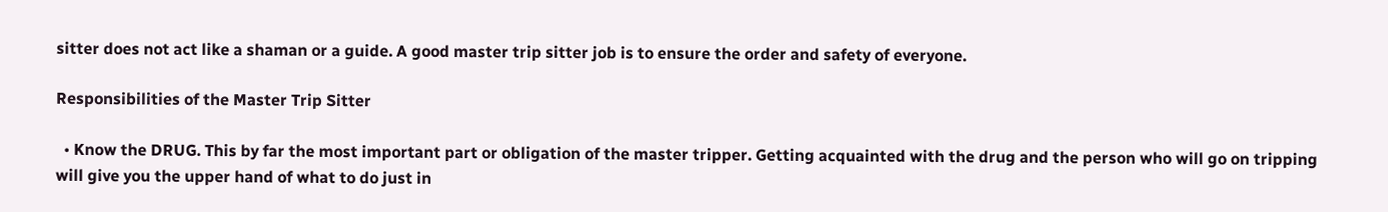sitter does not act like a shaman or a guide. A good master trip sitter job is to ensure the order and safety of everyone.

Responsibilities of the Master Trip Sitter

  • Know the DRUG. This by far the most important part or obligation of the master tripper. Getting acquainted with the drug and the person who will go on tripping will give you the upper hand of what to do just in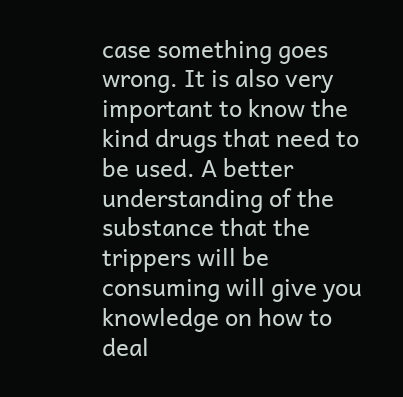case something goes wrong. It is also very important to know the kind drugs that need to be used. A better understanding of the substance that the trippers will be consuming will give you knowledge on how to deal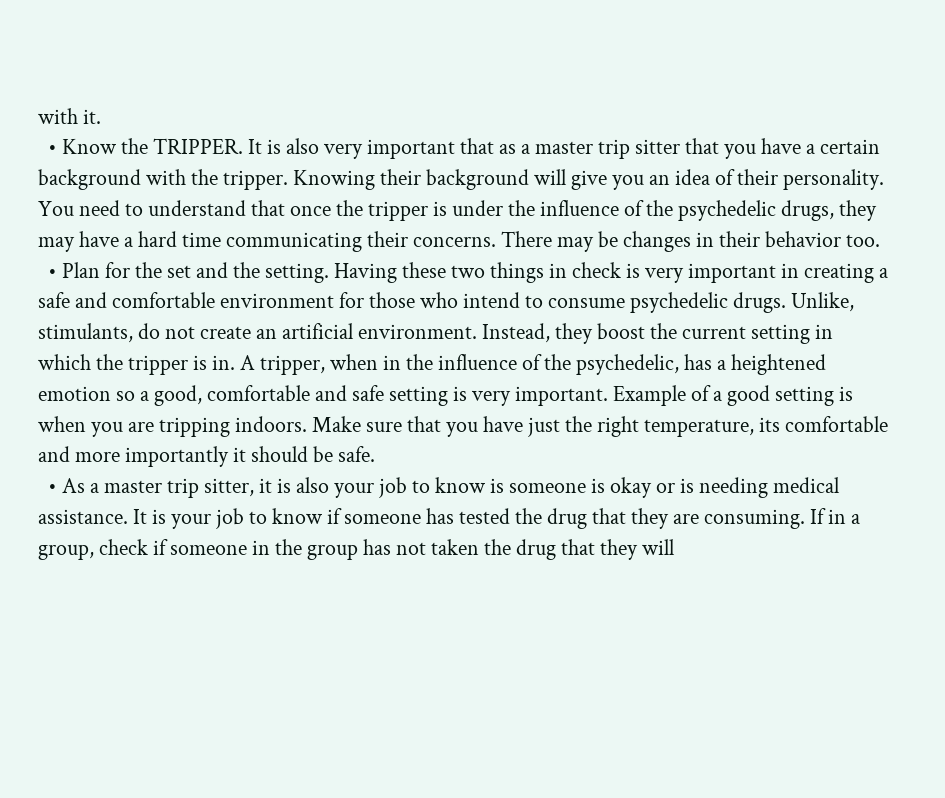with it.
  • Know the TRIPPER. It is also very important that as a master trip sitter that you have a certain background with the tripper. Knowing their background will give you an idea of their personality. You need to understand that once the tripper is under the influence of the psychedelic drugs, they may have a hard time communicating their concerns. There may be changes in their behavior too.
  • Plan for the set and the setting. Having these two things in check is very important in creating a safe and comfortable environment for those who intend to consume psychedelic drugs. Unlike, stimulants, do not create an artificial environment. Instead, they boost the current setting in which the tripper is in. A tripper, when in the influence of the psychedelic, has a heightened emotion so a good, comfortable and safe setting is very important. Example of a good setting is when you are tripping indoors. Make sure that you have just the right temperature, its comfortable and more importantly it should be safe.
  • As a master trip sitter, it is also your job to know is someone is okay or is needing medical assistance. It is your job to know if someone has tested the drug that they are consuming. If in a group, check if someone in the group has not taken the drug that they will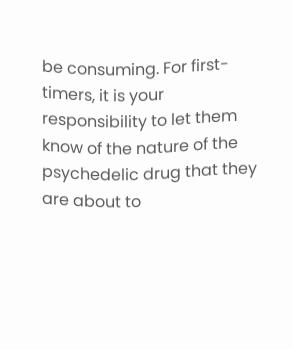be consuming. For first-timers, it is your responsibility to let them know of the nature of the psychedelic drug that they are about to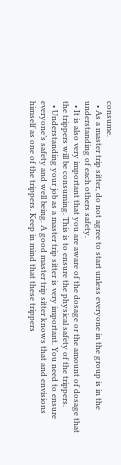consume.
  • As a master trip sitter, do not agree to start unless everyone in the group is in the understanding of each others safety.
  • It is also very important that you are aware of the dosage or the amount of dosage that the trippers will be consuming. This is to ensure the physical safety of the trippers.
  • Understanding your job as a master trip sitter is very important. You need to ensure everyone’s safety and well being. A good master trip sitter knows that and envisions himself as one of the trippers. Keep in mind that these trippers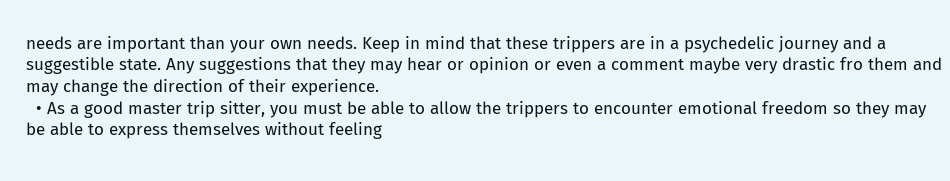needs are important than your own needs. Keep in mind that these trippers are in a psychedelic journey and a suggestible state. Any suggestions that they may hear or opinion or even a comment maybe very drastic fro them and may change the direction of their experience.
  • As a good master trip sitter, you must be able to allow the trippers to encounter emotional freedom so they may be able to express themselves without feeling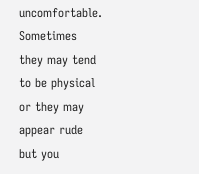uncomfortable. Sometimes they may tend to be physical or they may appear rude but you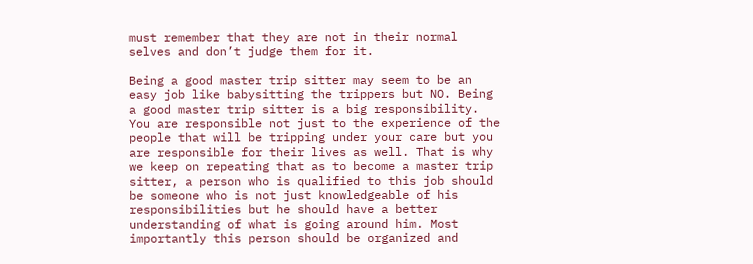must remember that they are not in their normal selves and don’t judge them for it.

Being a good master trip sitter may seem to be an easy job like babysitting the trippers but NO. Being a good master trip sitter is a big responsibility. You are responsible not just to the experience of the people that will be tripping under your care but you are responsible for their lives as well. That is why we keep on repeating that as to become a master trip sitter, a person who is qualified to this job should be someone who is not just knowledgeable of his responsibilities but he should have a better understanding of what is going around him. Most importantly this person should be organized and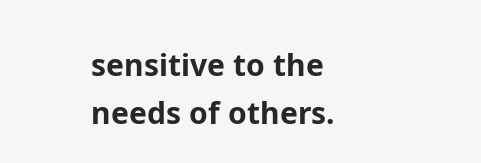sensitive to the needs of others.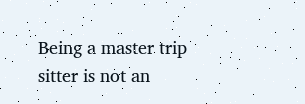Being a master trip sitter is not an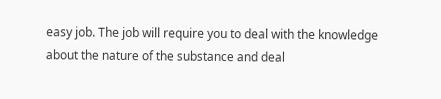easy job. The job will require you to deal with the knowledge about the nature of the substance and deal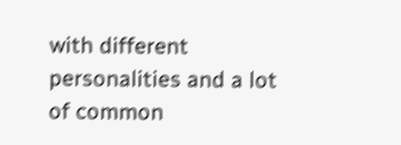with different personalities and a lot of common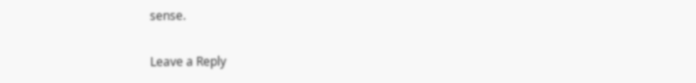sense.

Leave a Reply